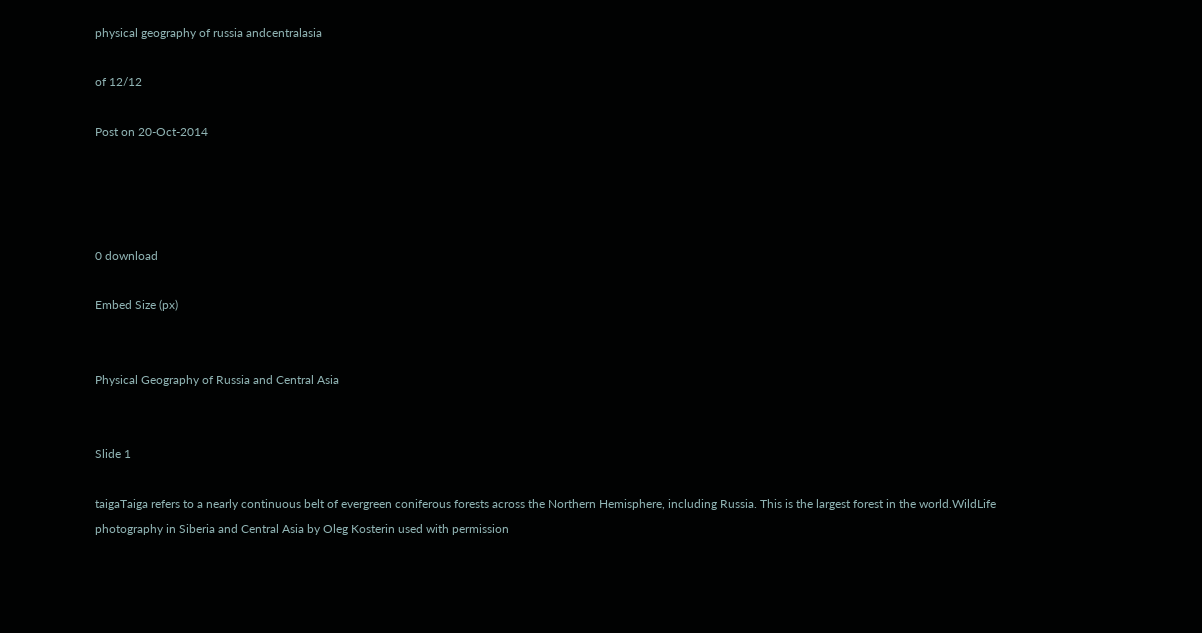physical geography of russia andcentralasia

of 12/12

Post on 20-Oct-2014




0 download

Embed Size (px)


Physical Geography of Russia and Central Asia


Slide 1

taigaTaiga refers to a nearly continuous belt of evergreen coniferous forests across the Northern Hemisphere, including Russia. This is the largest forest in the world.WildLife photography in Siberia and Central Asia by Oleg Kosterin used with permission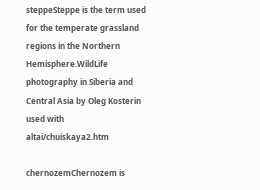steppeSteppe is the term used for the temperate grassland regions in the Northern Hemisphere.WildLife photography in Siberia and Central Asia by Oleg Kosterin used with altai/chuiskaya2.htm

chernozemChernozem is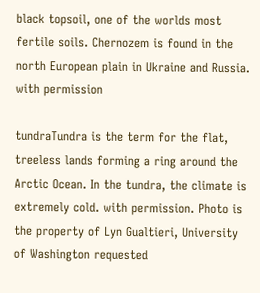black topsoil, one of the worlds most fertile soils. Chernozem is found in the north European plain in Ukraine and Russia. with permission

tundraTundra is the term for the flat, treeless lands forming a ring around the Arctic Ocean. In the tundra, the climate is extremely cold. with permission. Photo is the property of Lyn Gualtieri, University of Washington requested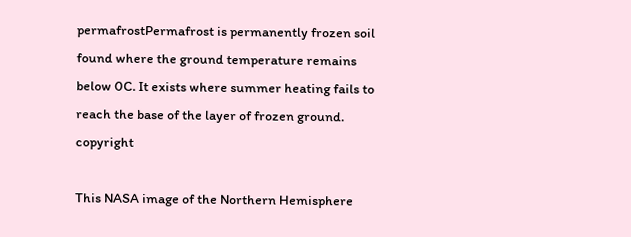permafrostPermafrost is permanently frozen soil found where the ground temperature remains below 0C. It exists where summer heating fails to reach the base of the layer of frozen ground. copyright

This NASA image of the Northern Hemisphere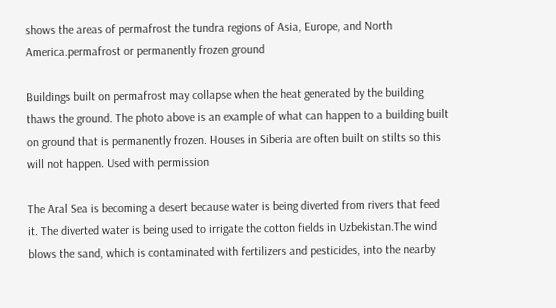shows the areas of permafrost the tundra regions of Asia, Europe, and North America.permafrost or permanently frozen ground

Buildings built on permafrost may collapse when the heat generated by the building thaws the ground. The photo above is an example of what can happen to a building built on ground that is permanently frozen. Houses in Siberia are often built on stilts so this will not happen. Used with permission

The Aral Sea is becoming a desert because water is being diverted from rivers that feed it. The diverted water is being used to irrigate the cotton fields in Uzbekistan.The wind blows the sand, which is contaminated with fertilizers and pesticides, into the nearby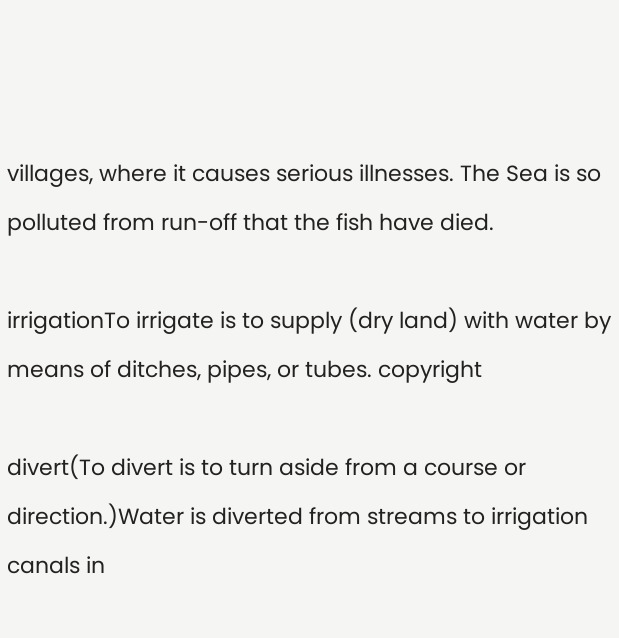villages, where it causes serious illnesses. The Sea is so polluted from run-off that the fish have died.

irrigationTo irrigate is to supply (dry land) with water by means of ditches, pipes, or tubes. copyright

divert(To divert is to turn aside from a course or direction.)Water is diverted from streams to irrigation canals in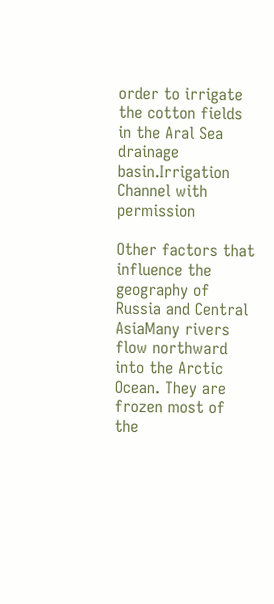order to irrigate the cotton fields in the Aral Sea drainage basin.Irrigation Channel with permission

Other factors that influence the geography of Russia and Central AsiaMany rivers flow northward into the Arctic Ocean. They are frozen most of the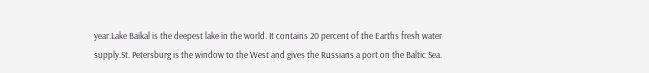year.Lake Baikal is the deepest lake in the world. It contains 20 percent of the Earths fresh water supply.St. Petersburg is the window to the West and gives the Russians a port on the Baltic Sea.